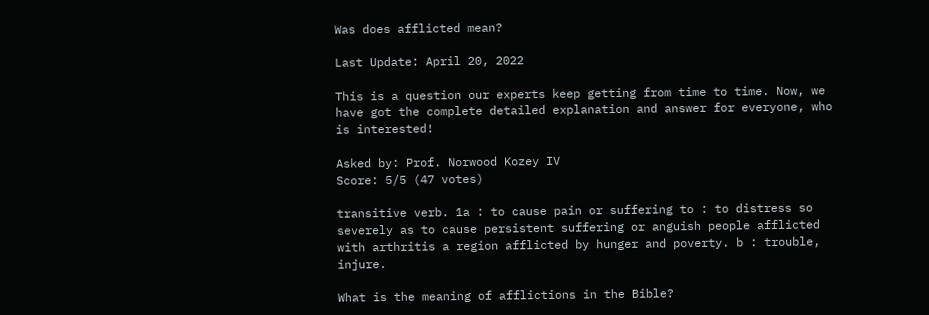Was does afflicted mean?

Last Update: April 20, 2022

This is a question our experts keep getting from time to time. Now, we have got the complete detailed explanation and answer for everyone, who is interested!

Asked by: Prof. Norwood Kozey IV
Score: 5/5 (47 votes)

transitive verb. 1a : to cause pain or suffering to : to distress so severely as to cause persistent suffering or anguish people afflicted with arthritis a region afflicted by hunger and poverty. b : trouble, injure.

What is the meaning of afflictions in the Bible?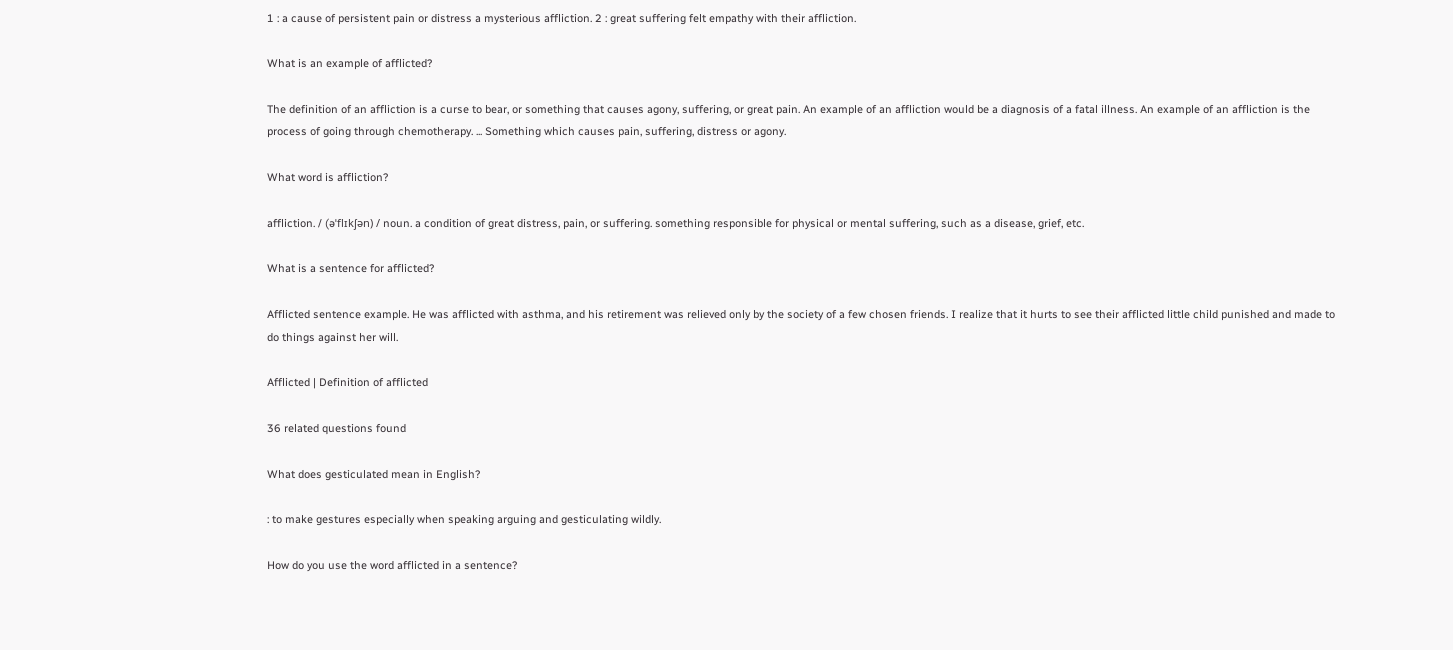1 : a cause of persistent pain or distress a mysterious affliction. 2 : great suffering felt empathy with their affliction.

What is an example of afflicted?

The definition of an affliction is a curse to bear, or something that causes agony, suffering, or great pain. An example of an affliction would be a diagnosis of a fatal illness. An example of an affliction is the process of going through chemotherapy. ... Something which causes pain, suffering, distress or agony.

What word is affliction?

affliction. / (əˈflɪkʃən) / noun. a condition of great distress, pain, or suffering. something responsible for physical or mental suffering, such as a disease, grief, etc.

What is a sentence for afflicted?

Afflicted sentence example. He was afflicted with asthma, and his retirement was relieved only by the society of a few chosen friends. I realize that it hurts to see their afflicted little child punished and made to do things against her will.

Afflicted | Definition of afflicted

36 related questions found

What does gesticulated mean in English?

: to make gestures especially when speaking arguing and gesticulating wildly.

How do you use the word afflicted in a sentence?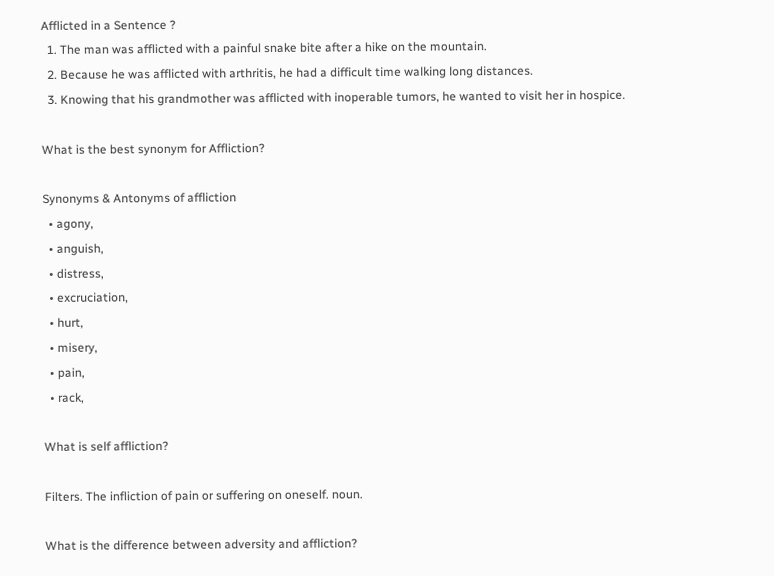Afflicted in a Sentence ?
  1. The man was afflicted with a painful snake bite after a hike on the mountain.
  2. Because he was afflicted with arthritis, he had a difficult time walking long distances.
  3. Knowing that his grandmother was afflicted with inoperable tumors, he wanted to visit her in hospice.

What is the best synonym for Affliction?

Synonyms & Antonyms of affliction
  • agony,
  • anguish,
  • distress,
  • excruciation,
  • hurt,
  • misery,
  • pain,
  • rack,

What is self affliction?

Filters. The infliction of pain or suffering on oneself. noun.

What is the difference between adversity and affliction?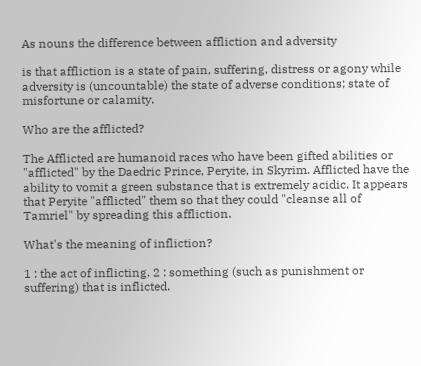As nouns the difference between affliction and adversity

is that affliction is a state of pain, suffering, distress or agony while adversity is (uncountable) the state of adverse conditions; state of misfortune or calamity.

Who are the afflicted?

The Afflicted are humanoid races who have been gifted abilities or "afflicted" by the Daedric Prince, Peryite, in Skyrim. Afflicted have the ability to vomit a green substance that is extremely acidic. It appears that Peryite "afflicted" them so that they could "cleanse all of Tamriel" by spreading this affliction.

What's the meaning of infliction?

1 : the act of inflicting. 2 : something (such as punishment or suffering) that is inflicted.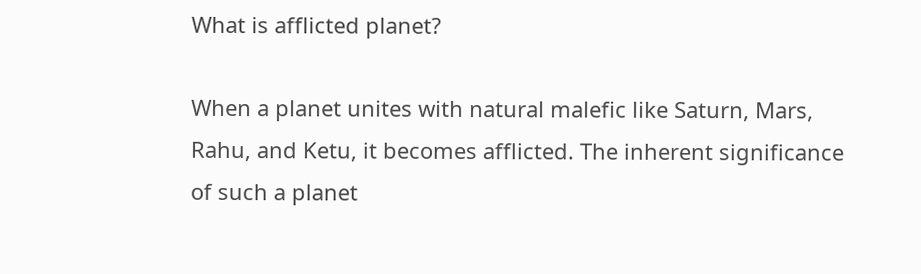What is afflicted planet?

When a planet unites with natural malefic like Saturn, Mars, Rahu, and Ketu, it becomes afflicted. The inherent significance of such a planet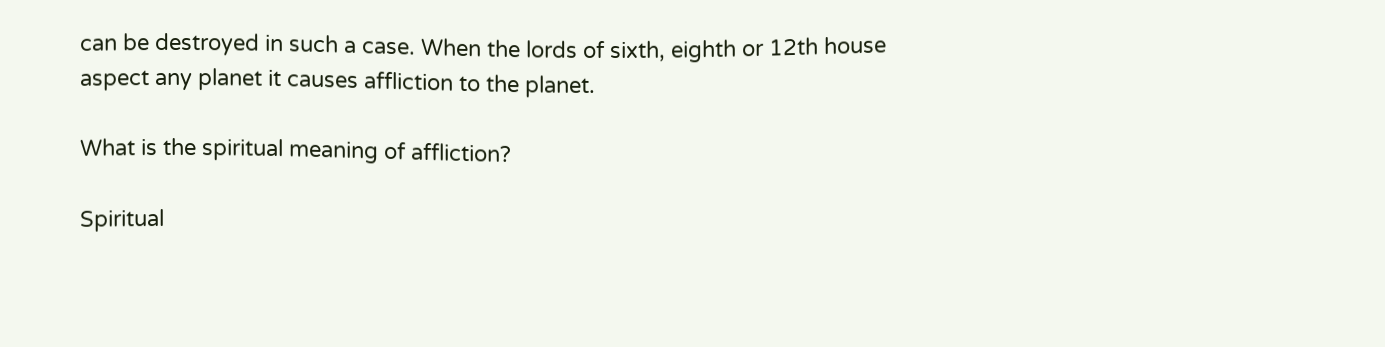can be destroyed in such a case. When the lords of sixth, eighth or 12th house aspect any planet it causes affliction to the planet.

What is the spiritual meaning of affliction?

Spiritual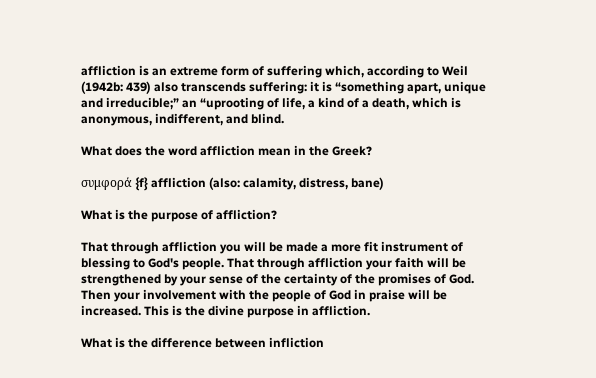affliction is an extreme form of suffering which, according to Weil (1942b: 439) also transcends suffering: it is “something apart, unique and irreducible;” an “uprooting of life, a kind of a death, which is anonymous, indifferent, and blind.

What does the word affliction mean in the Greek?

συμφορά {f} affliction (also: calamity, distress, bane)

What is the purpose of affliction?

That through affliction you will be made a more fit instrument of blessing to God's people. That through affliction your faith will be strengthened by your sense of the certainty of the promises of God. Then your involvement with the people of God in praise will be increased. This is the divine purpose in affliction.

What is the difference between infliction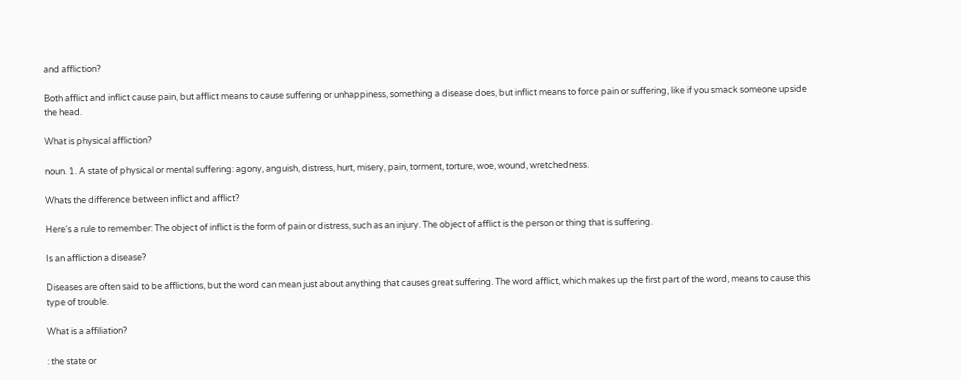and affliction?

Both afflict and inflict cause pain, but afflict means to cause suffering or unhappiness, something a disease does, but inflict means to force pain or suffering, like if you smack someone upside the head.

What is physical affliction?

noun. 1. A state of physical or mental suffering: agony, anguish, distress, hurt, misery, pain, torment, torture, woe, wound, wretchedness.

Whats the difference between inflict and afflict?

Here's a rule to remember: The object of inflict is the form of pain or distress, such as an injury. The object of afflict is the person or thing that is suffering.

Is an affliction a disease?

Diseases are often said to be afflictions, but the word can mean just about anything that causes great suffering. The word afflict, which makes up the first part of the word, means to cause this type of trouble.

What is a affiliation?

: the state or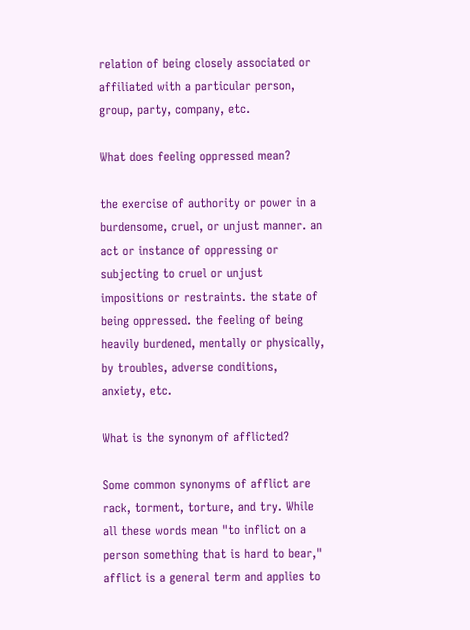relation of being closely associated or affiliated with a particular person, group, party, company, etc.

What does feeling oppressed mean?

the exercise of authority or power in a burdensome, cruel, or unjust manner. an act or instance of oppressing or subjecting to cruel or unjust impositions or restraints. the state of being oppressed. the feeling of being heavily burdened, mentally or physically, by troubles, adverse conditions, anxiety, etc.

What is the synonym of afflicted?

Some common synonyms of afflict are rack, torment, torture, and try. While all these words mean "to inflict on a person something that is hard to bear," afflict is a general term and applies to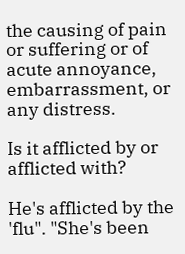the causing of pain or suffering or of acute annoyance, embarrassment, or any distress.

Is it afflicted by or afflicted with?

He's afflicted by the 'flu". "She's been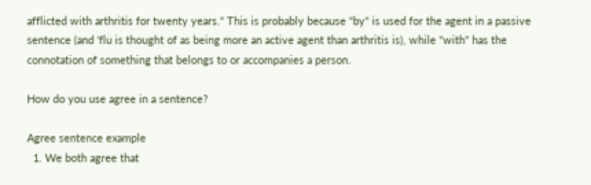afflicted with arthritis for twenty years." This is probably because "by" is used for the agent in a passive sentence (and 'flu is thought of as being more an active agent than arthritis is), while "with" has the connotation of something that belongs to or accompanies a person.

How do you use agree in a sentence?

Agree sentence example
  1. We both agree that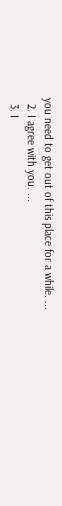you need to get out of this place for a while. ...
  2. I agree with you. ...
  3. I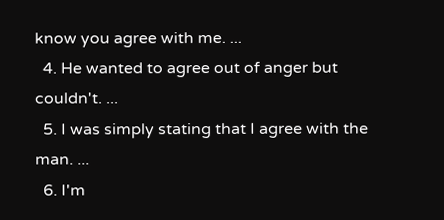know you agree with me. ...
  4. He wanted to agree out of anger but couldn't. ...
  5. I was simply stating that I agree with the man. ...
  6. I'm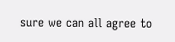sure we can all agree to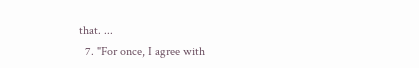that. ...
  7. "For once, I agree with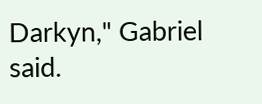Darkyn," Gabriel said.